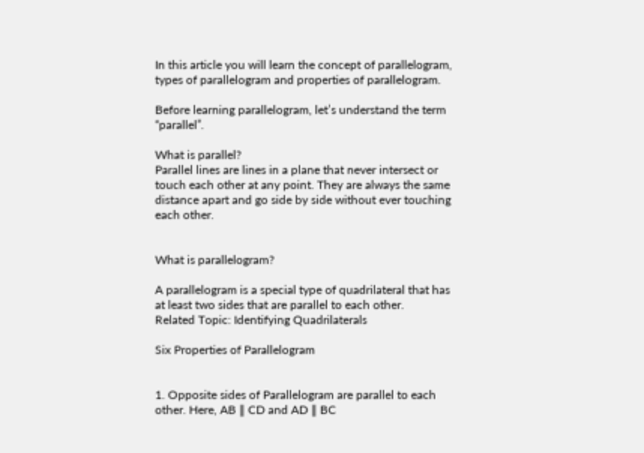In this article you will learn the concept of parallelogram, types of parallelogram and properties of parallelogram.

Before learning parallelogram, let’s understand the term “parallel”.

What is parallel?
Parallel lines are lines in a plane that never intersect or touch each other at any point. They are always the same distance apart and go side by side without ever touching each other.


What is parallelogram?

A parallelogram is a special type of quadrilateral that has at least two sides that are parallel to each other.
Related Topic: Identifying Quadrilaterals

Six Properties of Parallelogram


1. Opposite sides of Parallelogram are parallel to each other. Here, AB ∥ CD and AD ∥ BC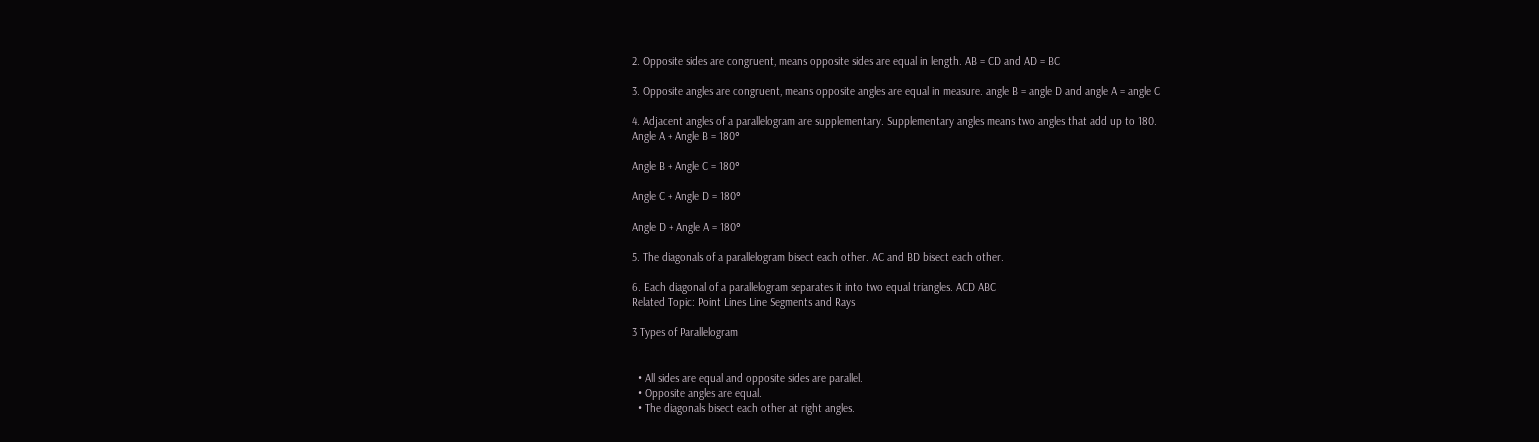2. Opposite sides are congruent, means opposite sides are equal in length. AB = CD and AD = BC

3. Opposite angles are congruent, means opposite angles are equal in measure. angle B = angle D and angle A = angle C

4. Adjacent angles of a parallelogram are supplementary. Supplementary angles means two angles that add up to 180.
Angle A + Angle B = 180°

Angle B + Angle C = 180°

Angle C + Angle D = 180°

Angle D + Angle A = 180°

5. The diagonals of a parallelogram bisect each other. AC and BD bisect each other.

6. Each diagonal of a parallelogram separates it into two equal triangles. ACD ABC
Related Topic: Point Lines Line Segments and Rays

3 Types of Parallelogram


  • All sides are equal and opposite sides are parallel.
  • Opposite angles are equal.
  • The diagonals bisect each other at right angles.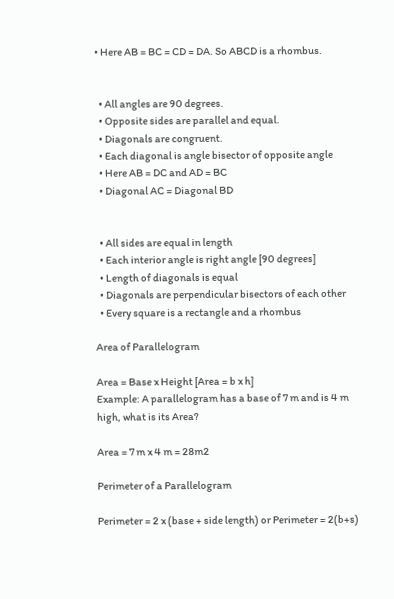• Here AB = BC = CD = DA. So ABCD is a rhombus.


  • All angles are 90 degrees.
  • Opposite sides are parallel and equal.
  • Diagonals are congruent.
  • Each diagonal is angle bisector of opposite angle
  • Here AB = DC and AD = BC
  • Diagonal AC = Diagonal BD


  • All sides are equal in length
  • Each interior angle is right angle [90 degrees]
  • Length of diagonals is equal
  • Diagonals are perpendicular bisectors of each other
  • Every square is a rectangle and a rhombus

Area of Parallelogram

Area = Base x Height [Area = b x h]
Example: A parallelogram has a base of 7 m and is 4 m high, what is its Area?

Area = 7 m x 4 m = 28m2

Perimeter of a Parallelogram

Perimeter = 2 x (base + side length) or Perimeter = 2(b+s)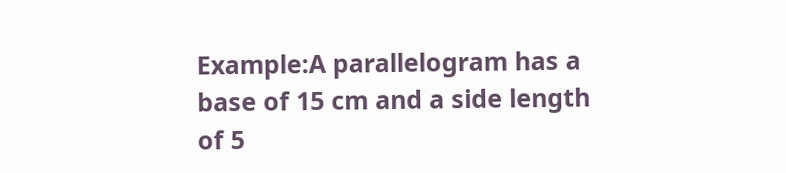Example:A parallelogram has a base of 15 cm and a side length of 5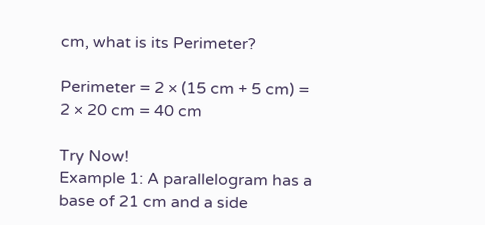cm, what is its Perimeter?

Perimeter = 2 × (15 cm + 5 cm) = 2 × 20 cm = 40 cm

Try Now!
Example 1: A parallelogram has a base of 21 cm and a side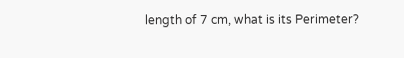length of 7 cm, what is its Perimeter?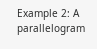Example 2: A parallelogram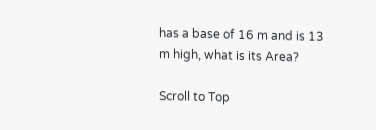has a base of 16 m and is 13 m high, what is its Area?

Scroll to Top